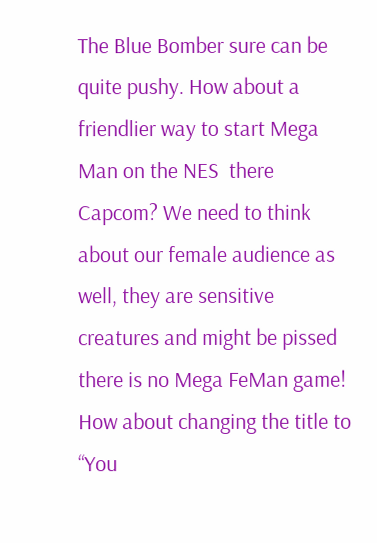The Blue Bomber sure can be quite pushy. How about a friendlier way to start Mega Man on the NES  there Capcom? We need to think about our female audience as well, they are sensitive creatures and might be pissed there is no Mega FeMan game! How about changing the title to “You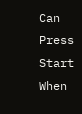Can Press Start When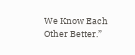We Know Each Other Better.”